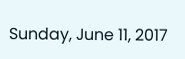Sunday, June 11, 2017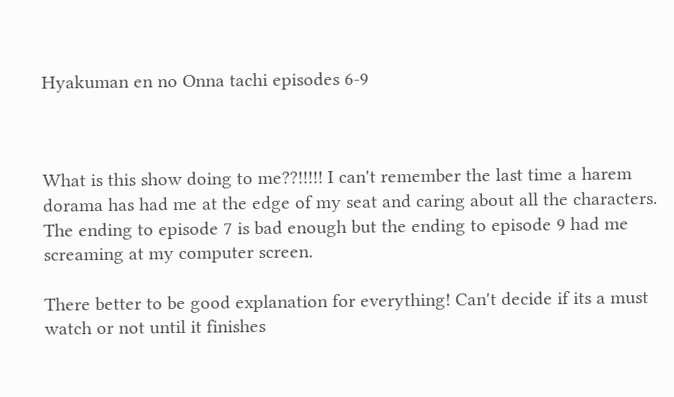Hyakuman en no Onna tachi episodes 6-9



What is this show doing to me??!!!!! I can't remember the last time a harem dorama has had me at the edge of my seat and caring about all the characters. The ending to episode 7 is bad enough but the ending to episode 9 had me screaming at my computer screen.

There better to be good explanation for everything! Can't decide if its a must watch or not until it finishes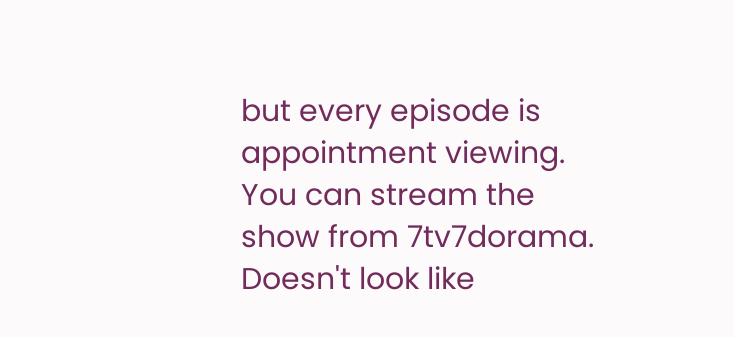but every episode is appointment viewing. You can stream the show from 7tv7dorama. Doesn't look like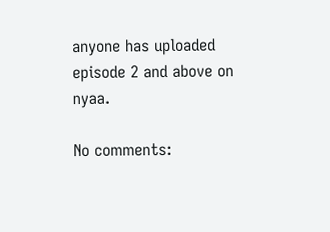anyone has uploaded episode 2 and above on nyaa.

No comments: